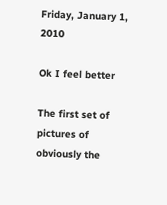Friday, January 1, 2010

Ok I feel better

The first set of pictures of obviously the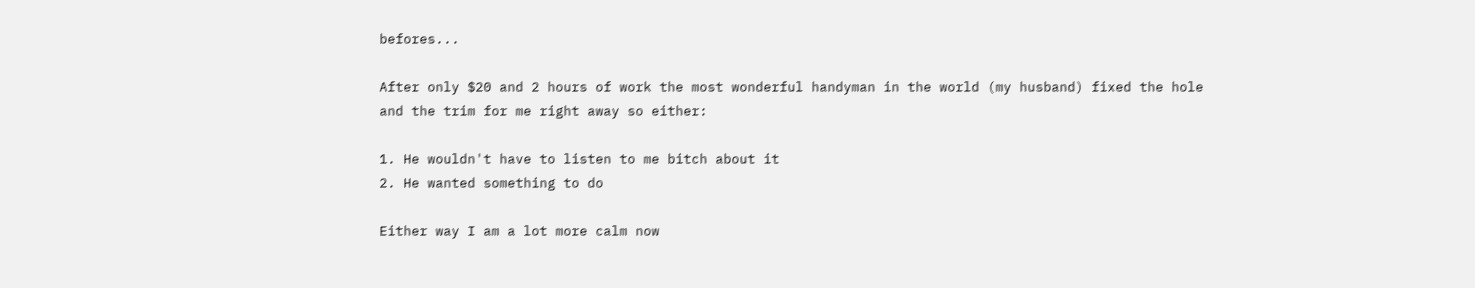befores...

After only $20 and 2 hours of work the most wonderful handyman in the world (my husband) fixed the hole and the trim for me right away so either:

1. He wouldn't have to listen to me bitch about it
2. He wanted something to do

Either way I am a lot more calm now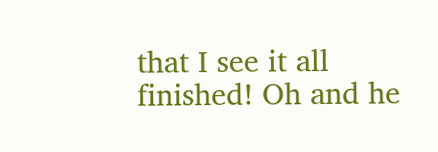that I see it all finished! Oh and he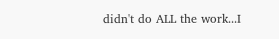didn't do ALL the work...I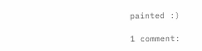painted :)

1 comment: